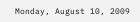Monday, August 10, 2009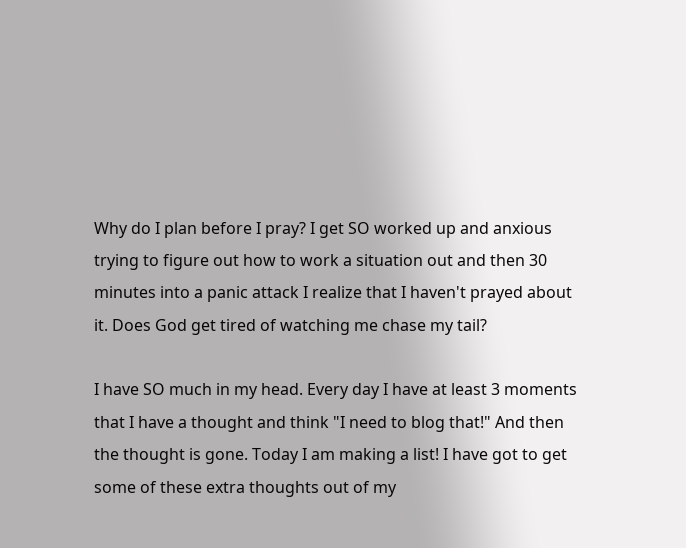Why do I plan before I pray? I get SO worked up and anxious trying to figure out how to work a situation out and then 30 minutes into a panic attack I realize that I haven't prayed about it. Does God get tired of watching me chase my tail?

I have SO much in my head. Every day I have at least 3 moments that I have a thought and think "I need to blog that!" And then the thought is gone. Today I am making a list! I have got to get some of these extra thoughts out of my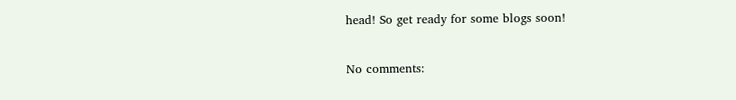head! So get ready for some blogs soon!

No comments: